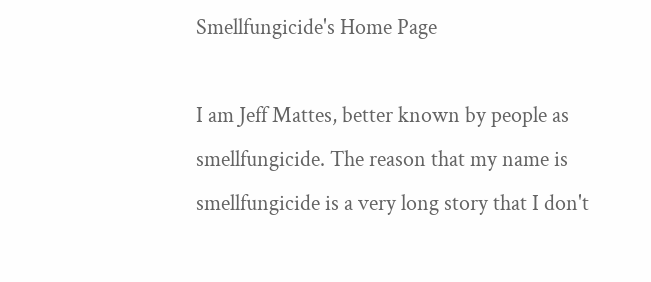Smellfungicide's Home Page

I am Jeff Mattes, better known by people as smellfungicide. The reason that my name is smellfungicide is a very long story that I don't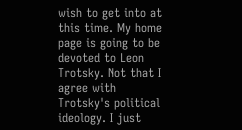wish to get into at this time. My home page is going to be devoted to Leon Trotsky. Not that I agree with Trotsky's political ideology. I just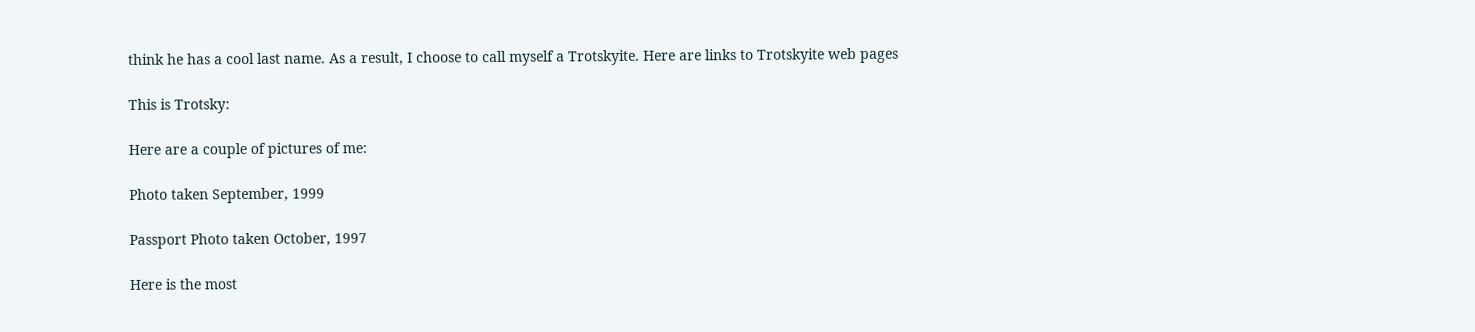think he has a cool last name. As a result, I choose to call myself a Trotskyite. Here are links to Trotskyite web pages

This is Trotsky:

Here are a couple of pictures of me:

Photo taken September, 1999

Passport Photo taken October, 1997

Here is the most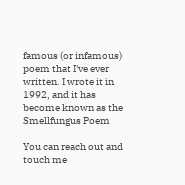famous (or infamous) poem that I've ever written. I wrote it in 1992, and it has become known as the Smellfungus Poem

You can reach out and touch me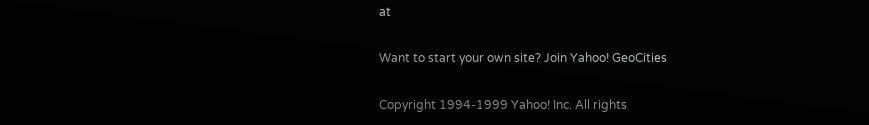at

Want to start your own site? Join Yahoo! GeoCities

Copyright 1994-1999 Yahoo! Inc. All rights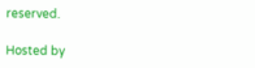reserved.

Hosted by